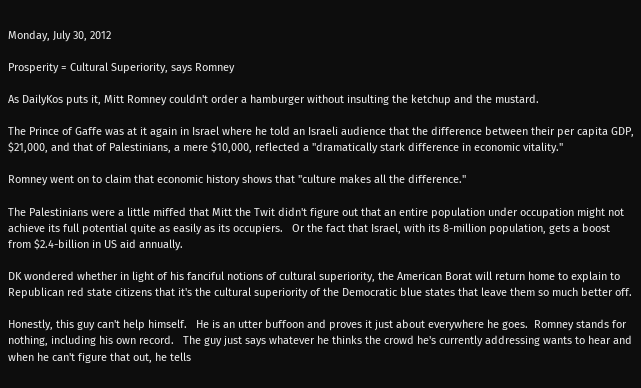Monday, July 30, 2012

Prosperity = Cultural Superiority, says Romney

As DailyKos puts it, Mitt Romney couldn't order a hamburger without insulting the ketchup and the mustard.

The Prince of Gaffe was at it again in Israel where he told an Israeli audience that the difference between their per capita GDP, $21,000, and that of Palestinians, a mere $10,000, reflected a "dramatically stark difference in economic vitality."

Romney went on to claim that economic history shows that "culture makes all the difference."

The Palestinians were a little miffed that Mitt the Twit didn't figure out that an entire population under occupation might not achieve its full potential quite as easily as its occupiers.   Or the fact that Israel, with its 8-million population, gets a boost from $2.4-billion in US aid annually.

DK wondered whether in light of his fanciful notions of cultural superiority, the American Borat will return home to explain to Republican red state citizens that it's the cultural superiority of the Democratic blue states that leave them so much better off.

Honestly, this guy can't help himself.   He is an utter buffoon and proves it just about everywhere he goes.  Romney stands for nothing, including his own record.   The guy just says whatever he thinks the crowd he's currently addressing wants to hear and when he can't figure that out, he tells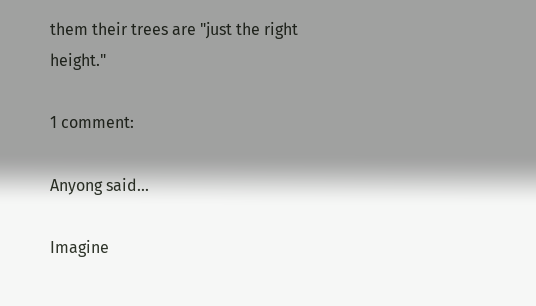them their trees are "just the right height."

1 comment:

Anyong said...

Imagine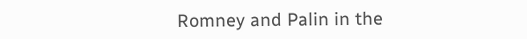Romney and Palin in the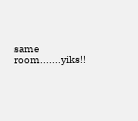same room.......yiks!!